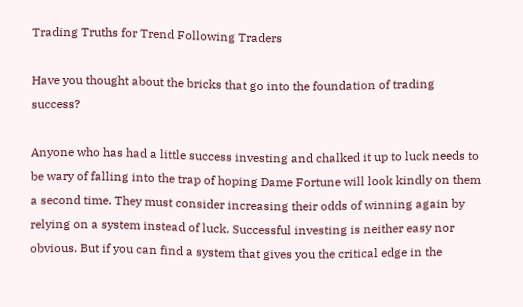Trading Truths for Trend Following Traders

Have you thought about the bricks that go into the foundation of trading success?

Anyone who has had a little success investing and chalked it up to luck needs to be wary of falling into the trap of hoping Dame Fortune will look kindly on them a second time. They must consider increasing their odds of winning again by relying on a system instead of luck. Successful investing is neither easy nor obvious. But if you can find a system that gives you the critical edge in the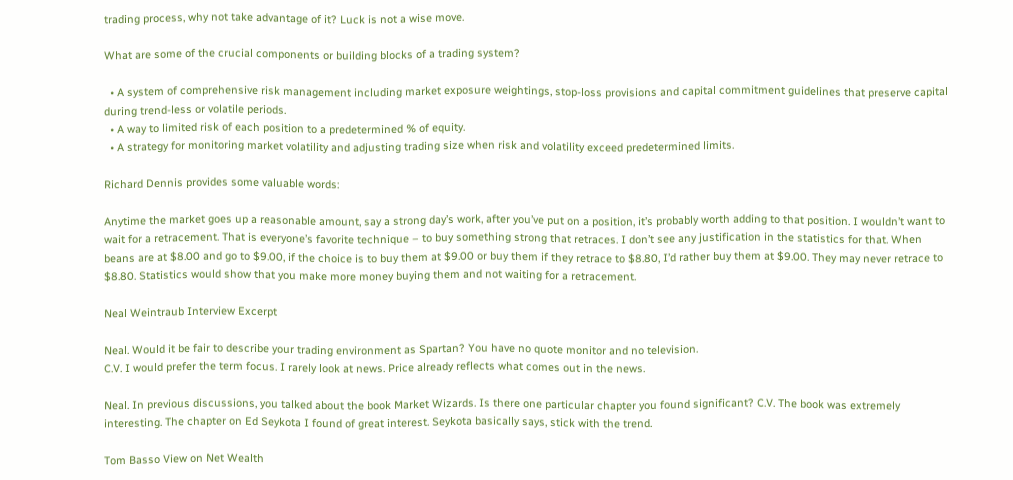trading process, why not take advantage of it? Luck is not a wise move.

What are some of the crucial components or building blocks of a trading system?

  • A system of comprehensive risk management including market exposure weightings, stop-loss provisions and capital commitment guidelines that preserve capital during trend-less or volatile periods.
  • A way to limited risk of each position to a predetermined % of equity.
  • A strategy for monitoring market volatility and adjusting trading size when risk and volatility exceed predetermined limits.

Richard Dennis provides some valuable words:

Anytime the market goes up a reasonable amount, say a strong day’s work, after you’ve put on a position, it’s probably worth adding to that position. I wouldn’t want to wait for a retracement. That is everyone’s favorite technique – to buy something strong that retraces. I don’t see any justification in the statistics for that. When beans are at $8.00 and go to $9.00, if the choice is to buy them at $9.00 or buy them if they retrace to $8.80, I’d rather buy them at $9.00. They may never retrace to $8.80. Statistics would show that you make more money buying them and not waiting for a retracement.

Neal Weintraub Interview Excerpt

Neal. Would it be fair to describe your trading environment as Spartan? You have no quote monitor and no television.
C.V. I would prefer the term focus. I rarely look at news. Price already reflects what comes out in the news.

Neal. In previous discussions, you talked about the book Market Wizards. Is there one particular chapter you found significant? C.V. The book was extremely interesting. The chapter on Ed Seykota I found of great interest. Seykota basically says, stick with the trend.

Tom Basso View on Net Wealth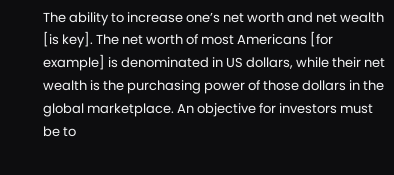The ability to increase one’s net worth and net wealth [is key]. The net worth of most Americans [for example] is denominated in US dollars, while their net wealth is the purchasing power of those dollars in the global marketplace. An objective for investors must be to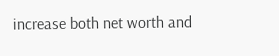increase both net worth and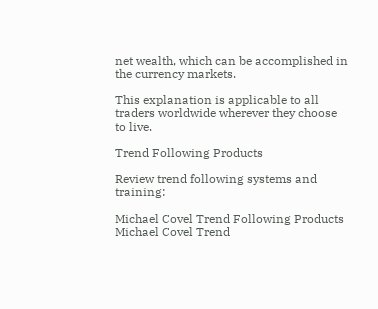net wealth, which can be accomplished in the currency markets.

This explanation is applicable to all traders worldwide wherever they choose to live.

Trend Following Products

Review trend following systems and training:

Michael Covel Trend Following Products
Michael Covel Trend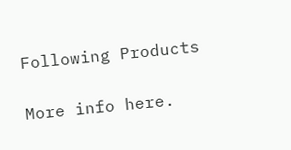Following Products

More info here.